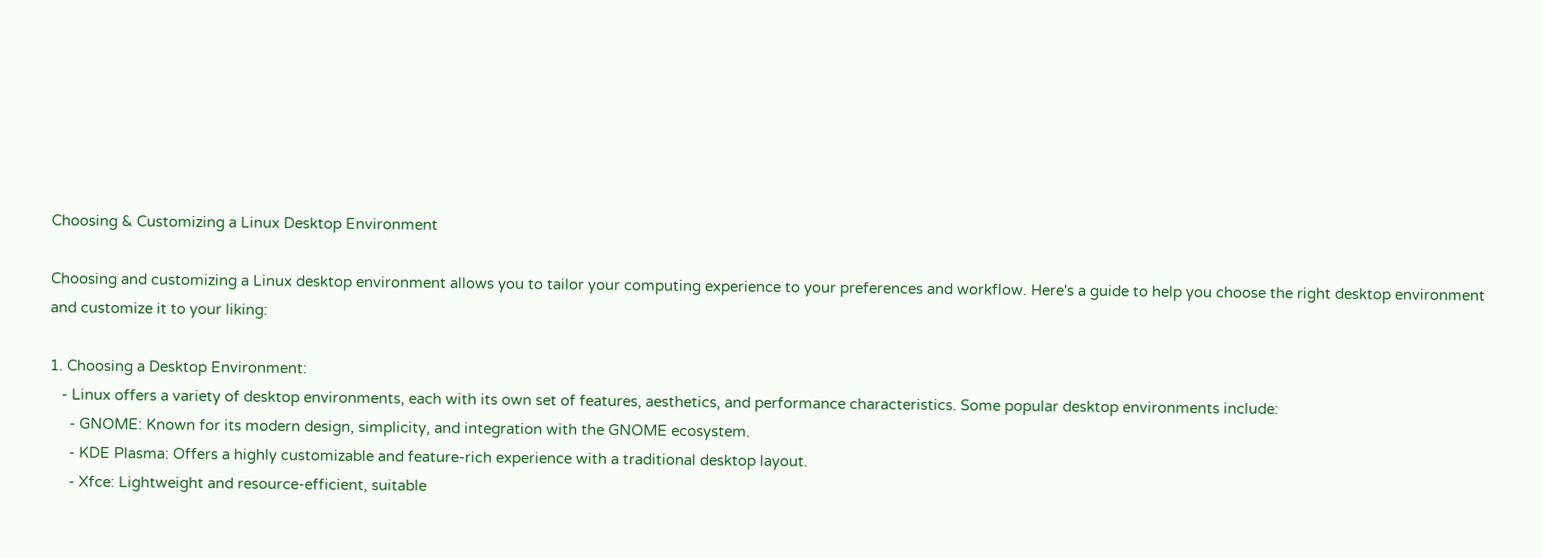Choosing & Customizing a Linux Desktop Environment

Choosing and customizing a Linux desktop environment allows you to tailor your computing experience to your preferences and workflow. Here's a guide to help you choose the right desktop environment and customize it to your liking:

1. Choosing a Desktop Environment:
   - Linux offers a variety of desktop environments, each with its own set of features, aesthetics, and performance characteristics. Some popular desktop environments include:
     - GNOME: Known for its modern design, simplicity, and integration with the GNOME ecosystem.
     - KDE Plasma: Offers a highly customizable and feature-rich experience with a traditional desktop layout.
     - Xfce: Lightweight and resource-efficient, suitable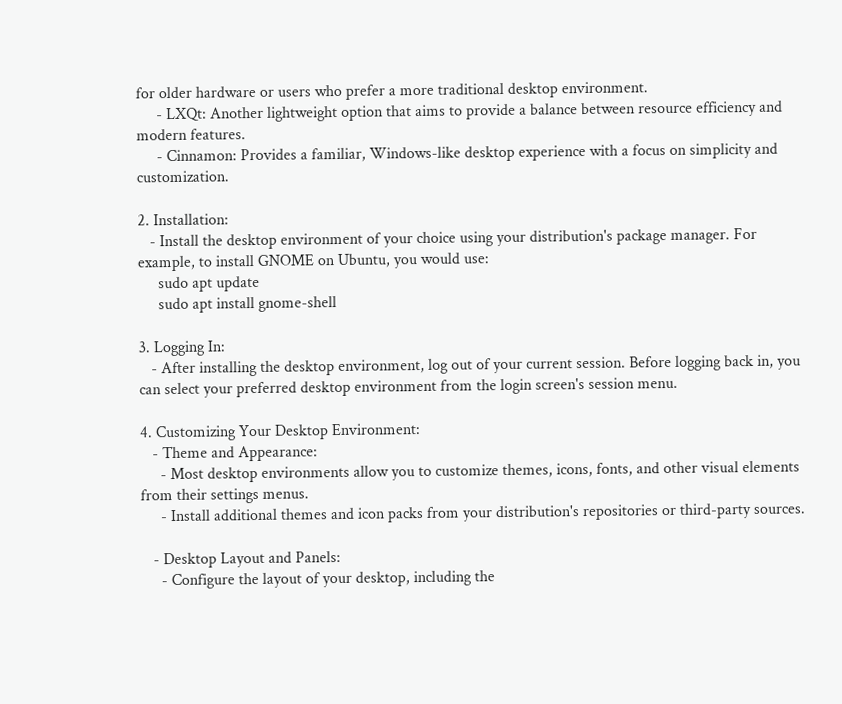for older hardware or users who prefer a more traditional desktop environment.
     - LXQt: Another lightweight option that aims to provide a balance between resource efficiency and modern features.
     - Cinnamon: Provides a familiar, Windows-like desktop experience with a focus on simplicity and customization.

2. Installation:
   - Install the desktop environment of your choice using your distribution's package manager. For example, to install GNOME on Ubuntu, you would use:
     sudo apt update
     sudo apt install gnome-shell

3. Logging In:
   - After installing the desktop environment, log out of your current session. Before logging back in, you can select your preferred desktop environment from the login screen's session menu.

4. Customizing Your Desktop Environment:
   - Theme and Appearance:
     - Most desktop environments allow you to customize themes, icons, fonts, and other visual elements from their settings menus.
     - Install additional themes and icon packs from your distribution's repositories or third-party sources.

   - Desktop Layout and Panels:
     - Configure the layout of your desktop, including the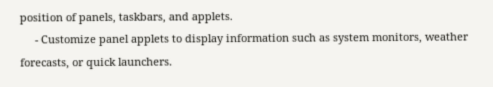position of panels, taskbars, and applets.
     - Customize panel applets to display information such as system monitors, weather forecasts, or quick launchers.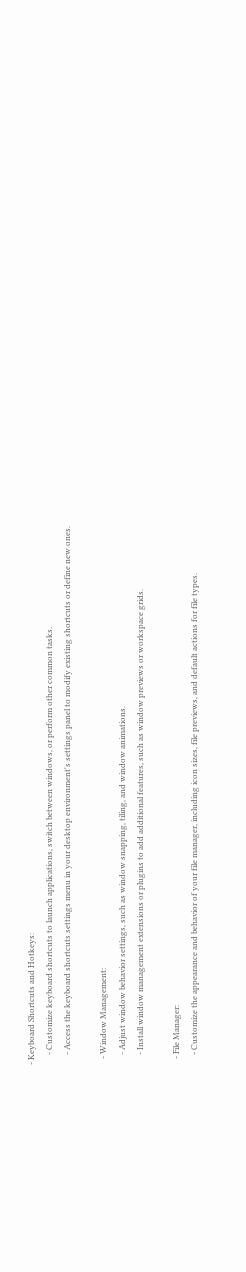- Keyboard Shortcuts and Hotkeys:
     - Customize keyboard shortcuts to launch applications, switch between windows, or perform other common tasks.
     - Access the keyboard shortcuts settings menu in your desktop environment's settings panel to modify existing shortcuts or define new ones.

   - Window Management:
     - Adjust window behavior settings, such as window snapping, tiling, and window animations.
     - Install window management extensions or plugins to add additional features, such as window previews or workspace grids.

   - File Manager:
     - Customize the appearance and behavior of your file manager, including icon sizes, file previews, and default actions for file types.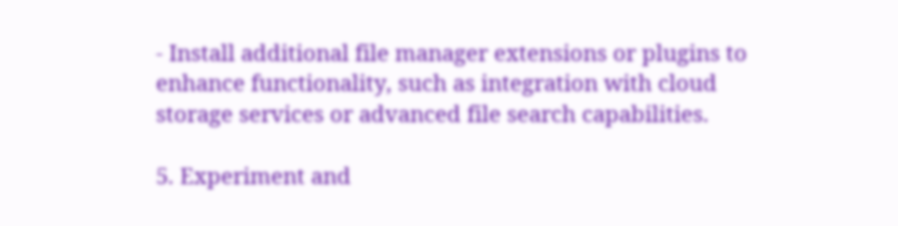- Install additional file manager extensions or plugins to enhance functionality, such as integration with cloud storage services or advanced file search capabilities.

5. Experiment and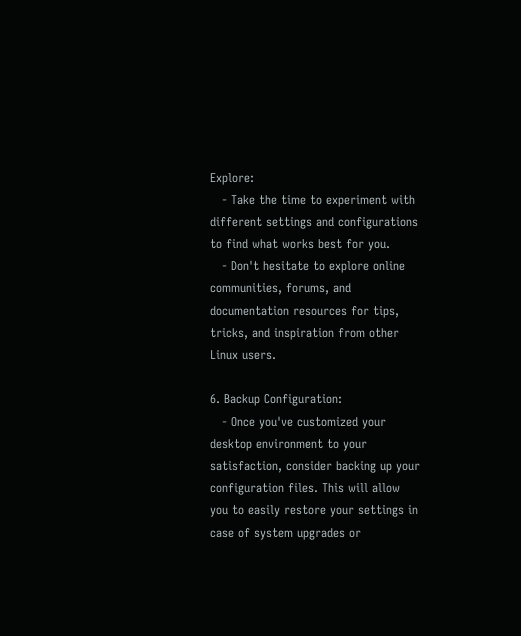Explore:
   - Take the time to experiment with different settings and configurations to find what works best for you.
   - Don't hesitate to explore online communities, forums, and documentation resources for tips, tricks, and inspiration from other Linux users.

6. Backup Configuration:
   - Once you've customized your desktop environment to your satisfaction, consider backing up your configuration files. This will allow you to easily restore your settings in case of system upgrades or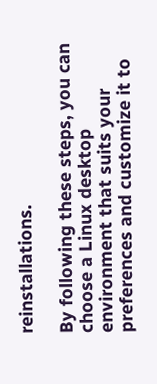reinstallations.

By following these steps, you can choose a Linux desktop environment that suits your preferences and customize it to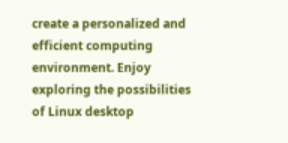create a personalized and efficient computing environment. Enjoy exploring the possibilities of Linux desktop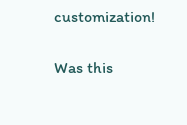customization!

Was this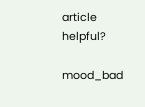article helpful?

mood_bad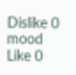Dislike 0
mood Like 0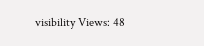visibility Views: 48